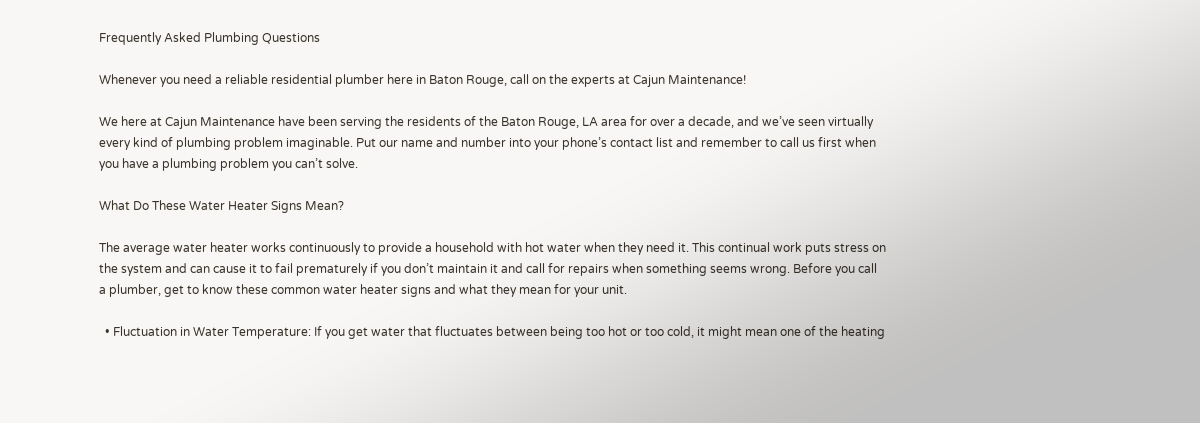Frequently Asked Plumbing Questions

Whenever you need a reliable residential plumber here in Baton Rouge, call on the experts at Cajun Maintenance!

We here at Cajun Maintenance have been serving the residents of the Baton Rouge, LA area for over a decade, and we’ve seen virtually every kind of plumbing problem imaginable. Put our name and number into your phone’s contact list and remember to call us first when you have a plumbing problem you can’t solve.

What Do These Water Heater Signs Mean?

The average water heater works continuously to provide a household with hot water when they need it. This continual work puts stress on the system and can cause it to fail prematurely if you don’t maintain it and call for repairs when something seems wrong. Before you call a plumber, get to know these common water heater signs and what they mean for your unit.

  • Fluctuation in Water Temperature: If you get water that fluctuates between being too hot or too cold, it might mean one of the heating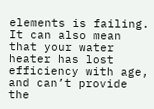elements is failing. It can also mean that your water heater has lost efficiency with age, and can’t provide the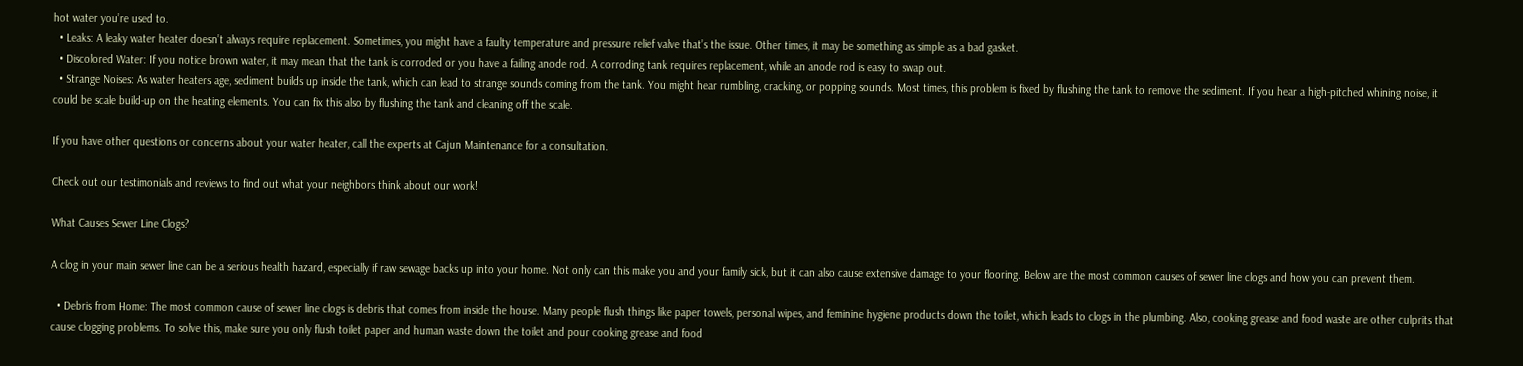hot water you’re used to.
  • Leaks: A leaky water heater doesn’t always require replacement. Sometimes, you might have a faulty temperature and pressure relief valve that’s the issue. Other times, it may be something as simple as a bad gasket.
  • Discolored Water: If you notice brown water, it may mean that the tank is corroded or you have a failing anode rod. A corroding tank requires replacement, while an anode rod is easy to swap out.
  • Strange Noises: As water heaters age, sediment builds up inside the tank, which can lead to strange sounds coming from the tank. You might hear rumbling, cracking, or popping sounds. Most times, this problem is fixed by flushing the tank to remove the sediment. If you hear a high-pitched whining noise, it could be scale build-up on the heating elements. You can fix this also by flushing the tank and cleaning off the scale.

If you have other questions or concerns about your water heater, call the experts at Cajun Maintenance for a consultation.

Check out our testimonials and reviews to find out what your neighbors think about our work!

What Causes Sewer Line Clogs?

A clog in your main sewer line can be a serious health hazard, especially if raw sewage backs up into your home. Not only can this make you and your family sick, but it can also cause extensive damage to your flooring. Below are the most common causes of sewer line clogs and how you can prevent them.

  • Debris from Home: The most common cause of sewer line clogs is debris that comes from inside the house. Many people flush things like paper towels, personal wipes, and feminine hygiene products down the toilet, which leads to clogs in the plumbing. Also, cooking grease and food waste are other culprits that cause clogging problems. To solve this, make sure you only flush toilet paper and human waste down the toilet and pour cooking grease and food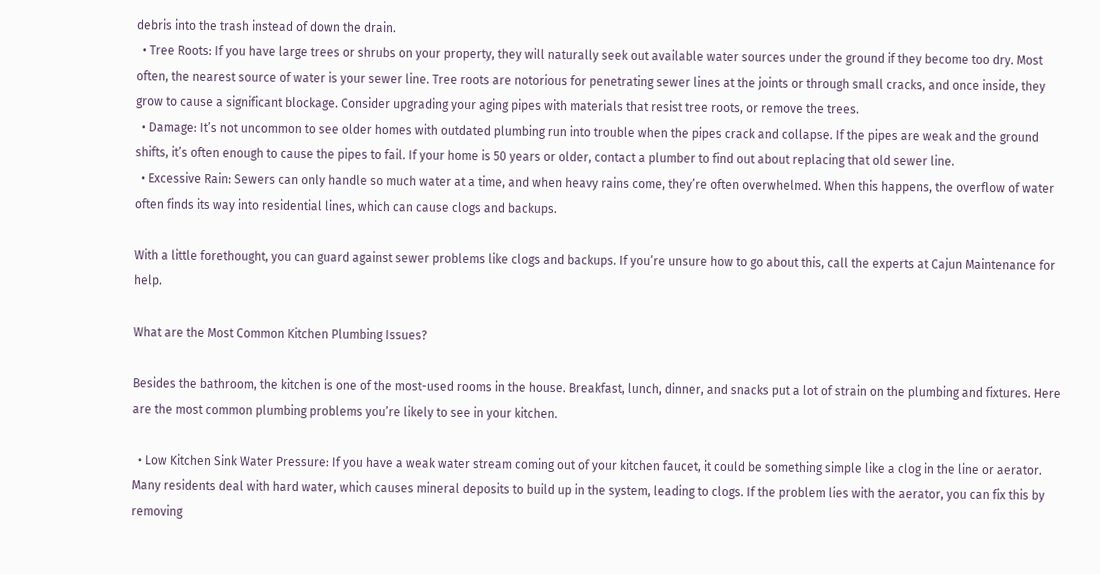debris into the trash instead of down the drain.
  • Tree Roots: If you have large trees or shrubs on your property, they will naturally seek out available water sources under the ground if they become too dry. Most often, the nearest source of water is your sewer line. Tree roots are notorious for penetrating sewer lines at the joints or through small cracks, and once inside, they grow to cause a significant blockage. Consider upgrading your aging pipes with materials that resist tree roots, or remove the trees.
  • Damage: It’s not uncommon to see older homes with outdated plumbing run into trouble when the pipes crack and collapse. If the pipes are weak and the ground shifts, it’s often enough to cause the pipes to fail. If your home is 50 years or older, contact a plumber to find out about replacing that old sewer line.
  • Excessive Rain: Sewers can only handle so much water at a time, and when heavy rains come, they’re often overwhelmed. When this happens, the overflow of water often finds its way into residential lines, which can cause clogs and backups.

With a little forethought, you can guard against sewer problems like clogs and backups. If you’re unsure how to go about this, call the experts at Cajun Maintenance for help.

What are the Most Common Kitchen Plumbing Issues?

Besides the bathroom, the kitchen is one of the most-used rooms in the house. Breakfast, lunch, dinner, and snacks put a lot of strain on the plumbing and fixtures. Here are the most common plumbing problems you’re likely to see in your kitchen.

  • Low Kitchen Sink Water Pressure: If you have a weak water stream coming out of your kitchen faucet, it could be something simple like a clog in the line or aerator. Many residents deal with hard water, which causes mineral deposits to build up in the system, leading to clogs. If the problem lies with the aerator, you can fix this by removing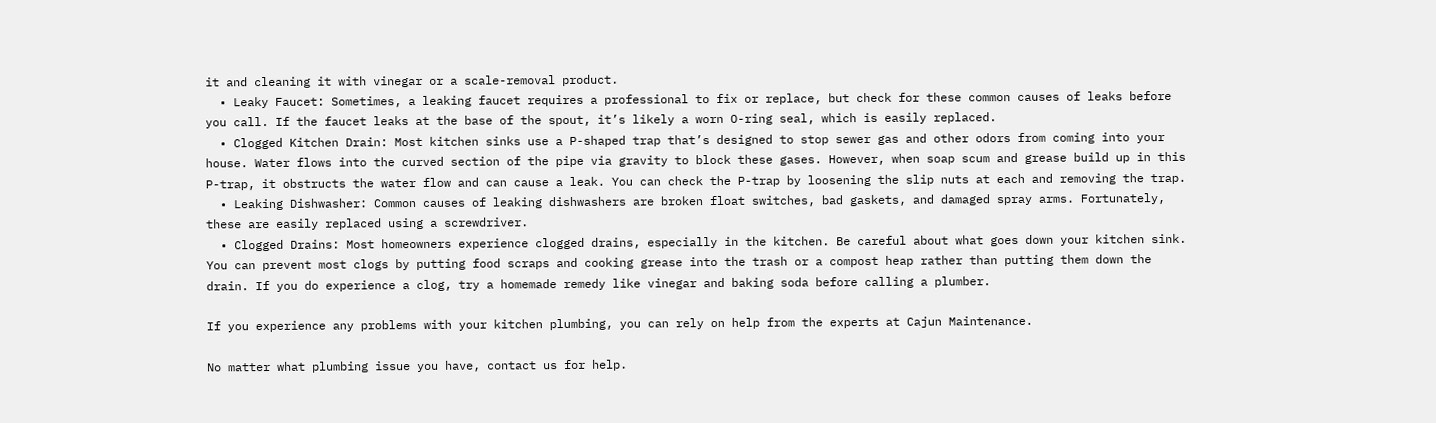it and cleaning it with vinegar or a scale-removal product.
  • Leaky Faucet: Sometimes, a leaking faucet requires a professional to fix or replace, but check for these common causes of leaks before you call. If the faucet leaks at the base of the spout, it’s likely a worn O-ring seal, which is easily replaced.
  • Clogged Kitchen Drain: Most kitchen sinks use a P-shaped trap that’s designed to stop sewer gas and other odors from coming into your house. Water flows into the curved section of the pipe via gravity to block these gases. However, when soap scum and grease build up in this P-trap, it obstructs the water flow and can cause a leak. You can check the P-trap by loosening the slip nuts at each and removing the trap.
  • Leaking Dishwasher: Common causes of leaking dishwashers are broken float switches, bad gaskets, and damaged spray arms. Fortunately, these are easily replaced using a screwdriver.
  • Clogged Drains: Most homeowners experience clogged drains, especially in the kitchen. Be careful about what goes down your kitchen sink. You can prevent most clogs by putting food scraps and cooking grease into the trash or a compost heap rather than putting them down the drain. If you do experience a clog, try a homemade remedy like vinegar and baking soda before calling a plumber.

If you experience any problems with your kitchen plumbing, you can rely on help from the experts at Cajun Maintenance.

No matter what plumbing issue you have, contact us for help.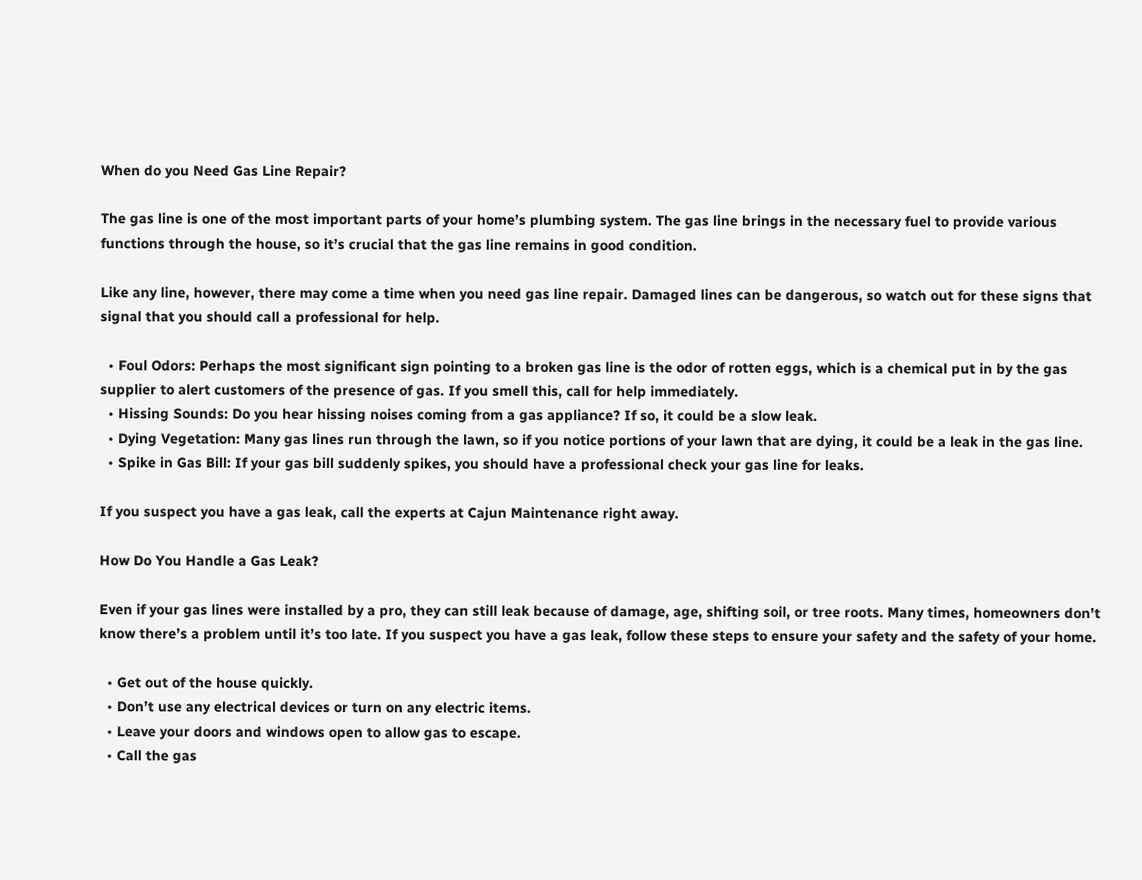When do you Need Gas Line Repair?

The gas line is one of the most important parts of your home’s plumbing system. The gas line brings in the necessary fuel to provide various functions through the house, so it’s crucial that the gas line remains in good condition.

Like any line, however, there may come a time when you need gas line repair. Damaged lines can be dangerous, so watch out for these signs that signal that you should call a professional for help.

  • Foul Odors: Perhaps the most significant sign pointing to a broken gas line is the odor of rotten eggs, which is a chemical put in by the gas supplier to alert customers of the presence of gas. If you smell this, call for help immediately.
  • Hissing Sounds: Do you hear hissing noises coming from a gas appliance? If so, it could be a slow leak.
  • Dying Vegetation: Many gas lines run through the lawn, so if you notice portions of your lawn that are dying, it could be a leak in the gas line.
  • Spike in Gas Bill: If your gas bill suddenly spikes, you should have a professional check your gas line for leaks.

If you suspect you have a gas leak, call the experts at Cajun Maintenance right away.

How Do You Handle a Gas Leak?

Even if your gas lines were installed by a pro, they can still leak because of damage, age, shifting soil, or tree roots. Many times, homeowners don’t know there’s a problem until it’s too late. If you suspect you have a gas leak, follow these steps to ensure your safety and the safety of your home.

  • Get out of the house quickly.
  • Don’t use any electrical devices or turn on any electric items.
  • Leave your doors and windows open to allow gas to escape.
  • Call the gas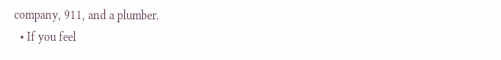company, 911, and a plumber.
  • If you feel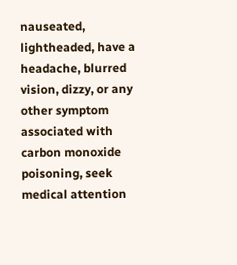nauseated, lightheaded, have a headache, blurred vision, dizzy, or any other symptom associated with carbon monoxide poisoning, seek medical attention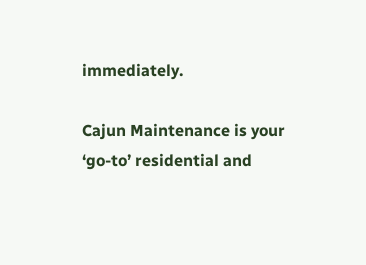immediately.

Cajun Maintenance is your ‘go-to’ residential and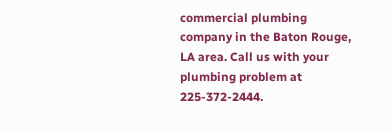commercial plumbing company in the Baton Rouge, LA area. Call us with your plumbing problem at 225-372-2444.